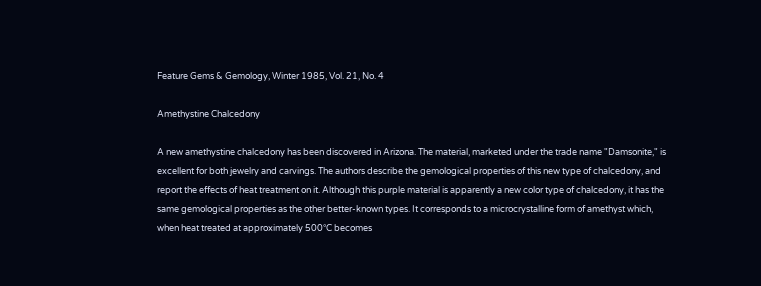Feature Gems & Gemology, Winter 1985, Vol. 21, No. 4

Amethystine Chalcedony

A new amethystine chalcedony has been discovered in Arizona. The material, marketed under the trade name "Damsonite," is excellent for both jewelry and carvings. The authors describe the gemological properties of this new type of chalcedony, and report the effects of heat treatment on it. Although this purple material is apparently a new color type of chalcedony, it has the same gemological properties as the other better-known types. It corresponds to a microcrystalline form of amethyst which, when heat treated at approximately 500°C becomes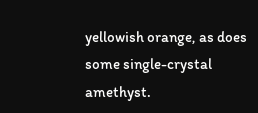yellowish orange, as does some single-crystal amethyst.